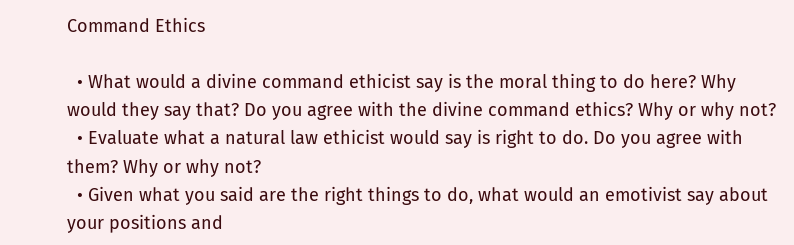Command Ethics

  • What would a divine command ethicist say is the moral thing to do here? Why would they say that? Do you agree with the divine command ethics? Why or why not?
  • Evaluate what a natural law ethicist would say is right to do. Do you agree with them? Why or why not?
  • Given what you said are the right things to do, what would an emotivist say about your positions and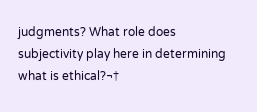judgments? What role does subjectivity play here in determining what is ethical?¬†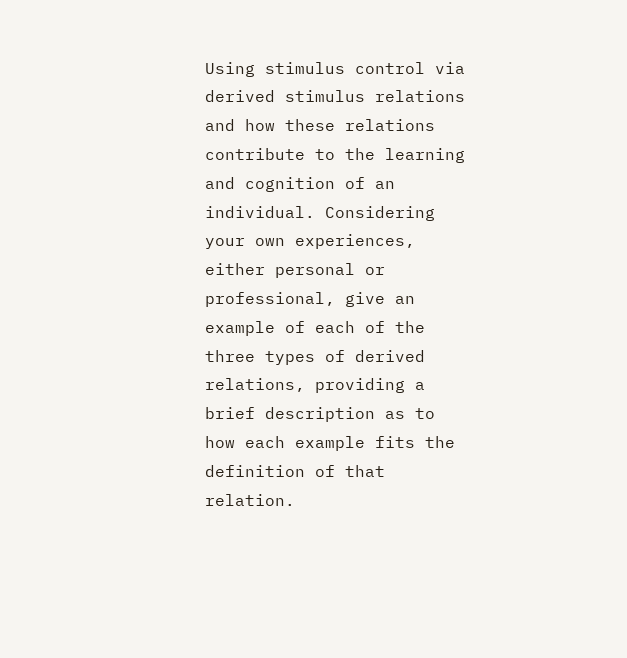Using stimulus control via derived stimulus relations and how these relations contribute to the learning and cognition of an individual. Considering your own experiences, either personal or professional, give an example of each of the three types of derived relations, providing a brief description as to how each example fits the definition of that relation.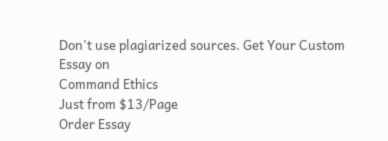Don't use plagiarized sources. Get Your Custom Essay on
Command Ethics
Just from $13/Page
Order Essay